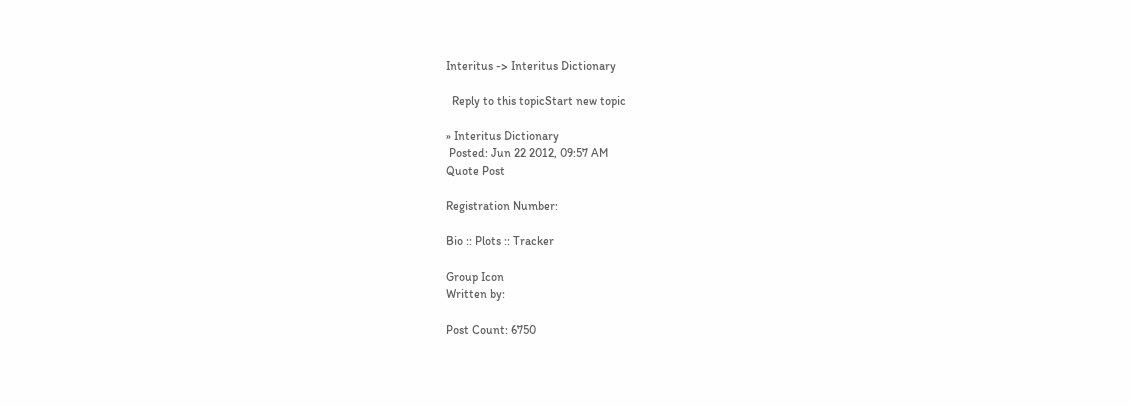Interitus -> Interitus Dictionary

  Reply to this topicStart new topic

» Interitus Dictionary
 Posted: Jun 22 2012, 09:57 AM
Quote Post

Registration Number:

Bio :: Plots :: Tracker

Group Icon
Written by:

Post Count: 6750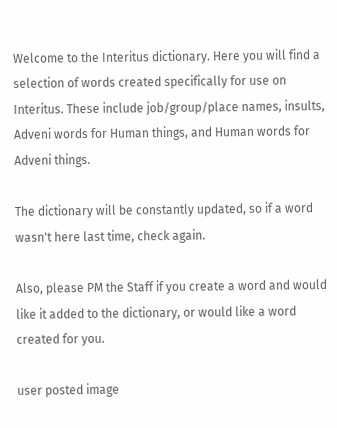Welcome to the Interitus dictionary. Here you will find a selection of words created specifically for use on Interitus. These include job/group/place names, insults, Adveni words for Human things, and Human words for Adveni things.

The dictionary will be constantly updated, so if a word wasn't here last time, check again.

Also, please PM the Staff if you create a word and would like it added to the dictionary, or would like a word created for you.

user posted image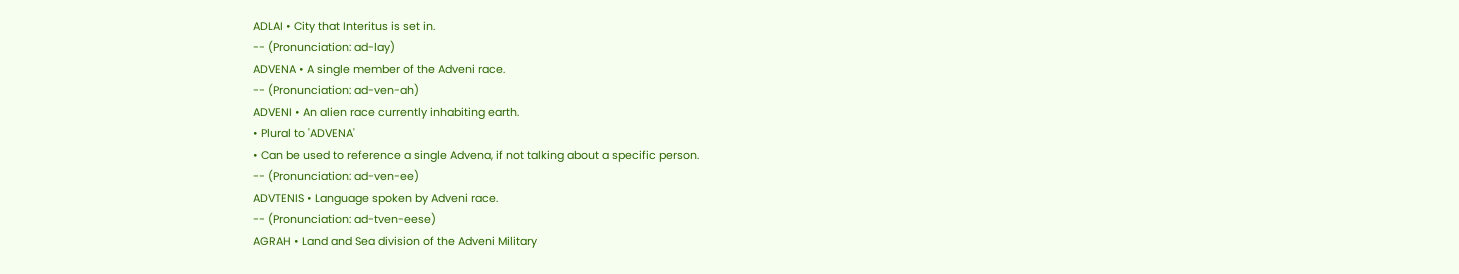ADLAI • City that Interitus is set in.
-- (Pronunciation: ad-lay)
ADVENA • A single member of the Adveni race.
-- (Pronunciation: ad-ven-ah)
ADVENI • An alien race currently inhabiting earth.
• Plural to 'ADVENA'
• Can be used to reference a single Advena, if not talking about a specific person.
-- (Pronunciation: ad-ven-ee)
ADVTENIS • Language spoken by Adveni race.
-- (Pronunciation: ad-tven-eese)
AGRAH • Land and Sea division of the Adveni Military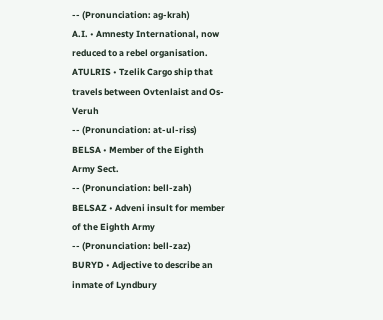-- (Pronunciation: ag-krah)
A.I. • Amnesty International, now reduced to a rebel organisation.
ATULRIS • Tzelik Cargo ship that travels between Ovtenlaist and Os-Veruh
-- (Pronunciation: at-ul-riss)
BELSA • Member of the Eighth Army Sect.
-- (Pronunciation: bell-zah)
BELSAZ • Adveni insult for member of the Eighth Army
-- (Pronunciation: bell-zaz)
BURYD • Adjective to describe an inmate of Lyndbury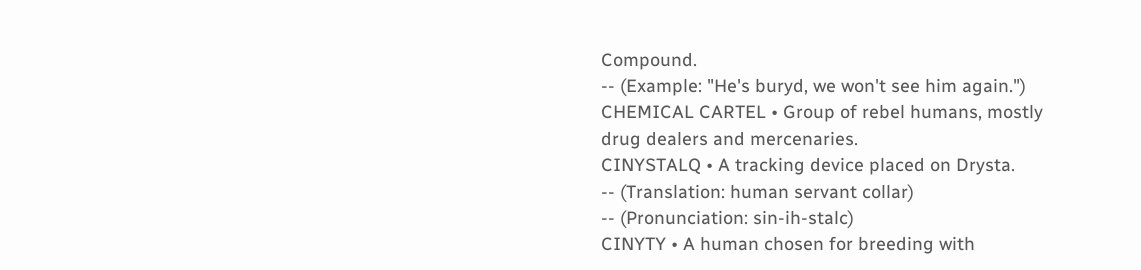Compound.
-- (Example: "He's buryd, we won't see him again.")
CHEMICAL CARTEL • Group of rebel humans, mostly drug dealers and mercenaries.
CINYSTALQ • A tracking device placed on Drysta.
-- (Translation: human servant collar)
-- (Pronunciation: sin-ih-stalc)
CINYTY • A human chosen for breeding with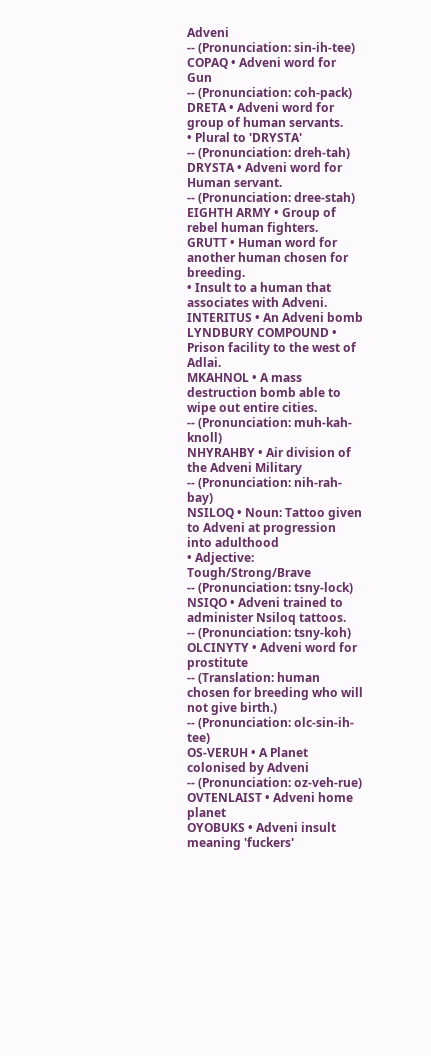Adveni
-- (Pronunciation: sin-ih-tee)
COPAQ • Adveni word for Gun
-- (Pronunciation: coh-pack)
DRETA • Adveni word for group of human servants.
• Plural to 'DRYSTA'
-- (Pronunciation: dreh-tah)
DRYSTA • Adveni word for Human servant.
-- (Pronunciation: dree-stah)
EIGHTH ARMY • Group of rebel human fighters.
GRUTT • Human word for another human chosen for breeding.
• Insult to a human that associates with Adveni.
INTERITUS • An Adveni bomb
LYNDBURY COMPOUND • Prison facility to the west of Adlai.
MKAHNOL • A mass destruction bomb able to wipe out entire cities.
-- (Pronunciation: muh-kah-knoll)
NHYRAHBY • Air division of the Adveni Military
-- (Pronunciation: nih-rah-bay)
NSILOQ • Noun: Tattoo given to Adveni at progression into adulthood
• Adjective: Tough/Strong/Brave
-- (Pronunciation: tsny-lock)
NSIQO • Adveni trained to administer Nsiloq tattoos.
-- (Pronunciation: tsny-koh)
OLCINYTY • Adveni word for prostitute
-- (Translation: human chosen for breeding who will not give birth.)
-- (Pronunciation: olc-sin-ih-tee)
OS-VERUH • A Planet colonised by Adveni
-- (Pronunciation: oz-veh-rue)
OVTENLAIST • Adveni home planet
OYOBUKS • Adveni insult meaning 'fuckers'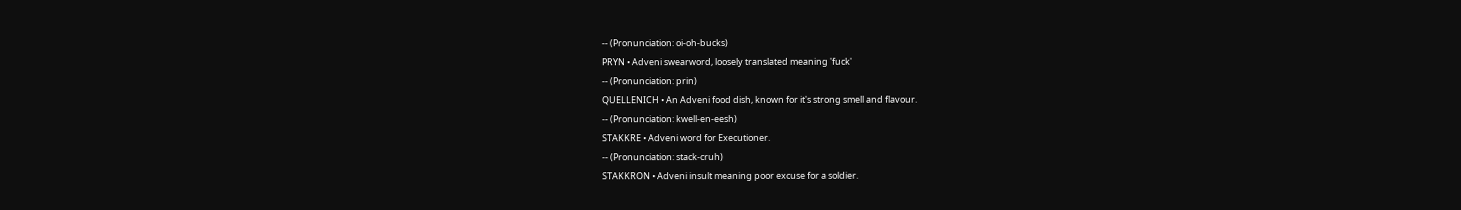-- (Pronunciation: oi-oh-bucks)
PRYN • Adveni swearword, loosely translated meaning 'fuck'
-- (Pronunciation: prin)
QUELLENICH • An Adveni food dish, known for it's strong smell and flavour.
-- (Pronunciation: kwell-en-eesh)
STAKKRE • Adveni word for Executioner.
-- (Pronunciation: stack-cruh)
STAKKRON • Adveni insult meaning poor excuse for a soldier.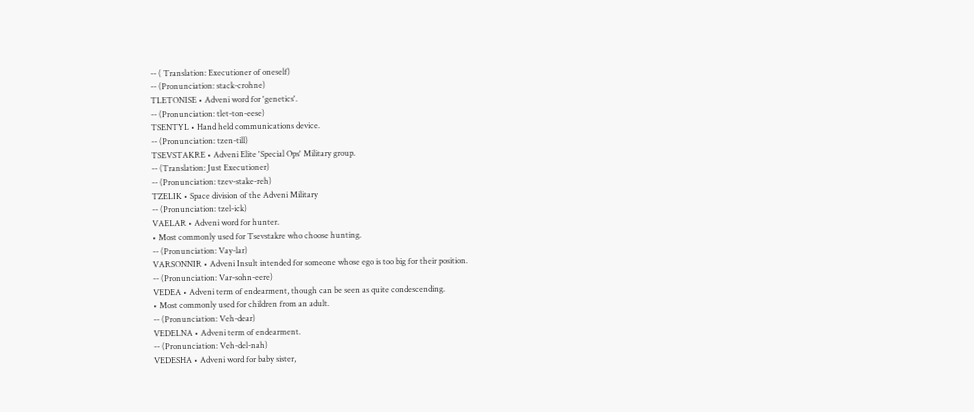-- ( Translation: Executioner of oneself)
-- (Pronunciation: stack-crohne)
TLETONISE • Adveni word for 'genetics'.
-- (Pronunciation: tlet-ton-eese)
TSENTYL • Hand held communications device.
-- (Pronunciation: tzen-till)
TSEVSTAKRE • Adveni Elite 'Special Ops' Military group.
-- (Translation: Just Executioner)
-- (Pronunciation: tzev-stake-reh)
TZELIK • Space division of the Adveni Military
-- (Pronunciation: tzel-ick)
VAELAR • Adveni word for hunter.
• Most commonly used for Tsevstakre who choose hunting.
-- (Pronunciation: Vay-lar)
VARSONNIR • Adveni Insult intended for someone whose ego is too big for their position.
-- (Pronunciation: Var-sohn-eere)
VEDEA • Adveni term of endearment, though can be seen as quite condescending.
• Most commonly used for children from an adult.
-- (Pronunciation: Veh-dear)
VEDELNA • Adveni term of endearment.
-- (Pronunciation: Veh-del-nah)
VEDESHA • Adveni word for baby sister,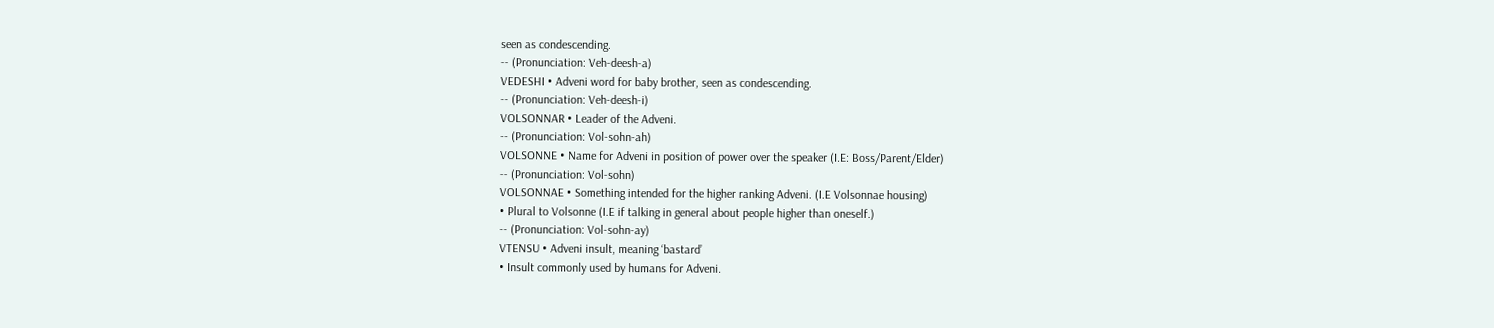seen as condescending.
-- (Pronunciation: Veh-deesh-a)
VEDESHI • Adveni word for baby brother, seen as condescending.
-- (Pronunciation: Veh-deesh-i)
VOLSONNAR • Leader of the Adveni.
-- (Pronunciation: Vol-sohn-ah)
VOLSONNE • Name for Adveni in position of power over the speaker (I.E: Boss/Parent/Elder)
-- (Pronunciation: Vol-sohn)
VOLSONNAE • Something intended for the higher ranking Adveni. (I.E Volsonnae housing)
• Plural to Volsonne (I.E if talking in general about people higher than oneself.)
-- (Pronunciation: Vol-sohn-ay)
VTENSU • Adveni insult, meaning ‘bastard’
• Insult commonly used by humans for Adveni.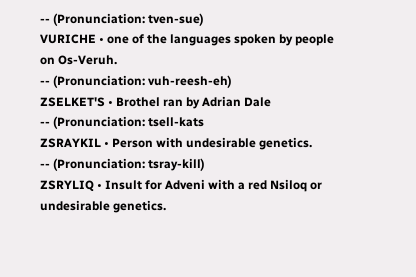-- (Pronunciation: tven-sue)
VURICHE • one of the languages spoken by people on Os-Veruh.
-- (Pronunciation: vuh-reesh-eh)
ZSELKET'S • Brothel ran by Adrian Dale
-- (Pronunciation: tsell-kats
ZSRAYKIL • Person with undesirable genetics.
-- (Pronunciation: tsray-kill)
ZSRYLIQ • Insult for Adveni with a red Nsiloq or undesirable genetics.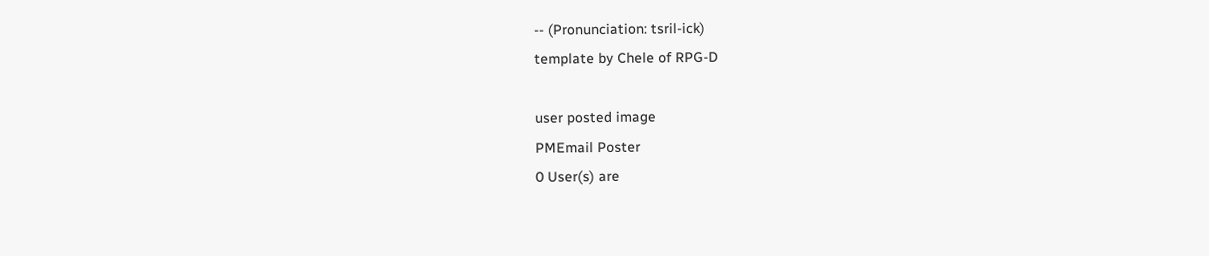-- (Pronunciation: tsril-ick)
template by Chele of RPG-D

user posted image
PMEmail Poster
0 User(s) are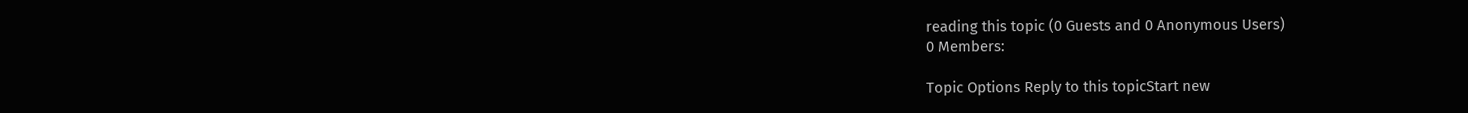reading this topic (0 Guests and 0 Anonymous Users)
0 Members:

Topic Options Reply to this topicStart new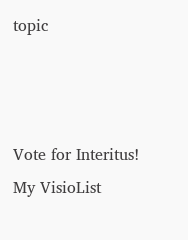topic



Vote for Interitus!
My VisioList